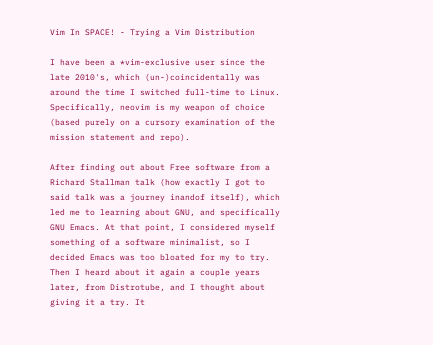Vim In SPACE! - Trying a Vim Distribution

I have been a *vim-exclusive user since the late 2010's, which (un-)coincidentally was around the time I switched full-time to Linux. Specifically, neovim is my weapon of choice (based purely on a cursory examination of the mission statement and repo).

After finding out about Free software from a Richard Stallman talk (how exactly I got to said talk was a journey inandof itself), which led me to learning about GNU, and specifically GNU Emacs. At that point, I considered myself something of a software minimalist, so I decided Emacs was too bloated for my to try. Then I heard about it again a couple years later, from Distrotube, and I thought about giving it a try. It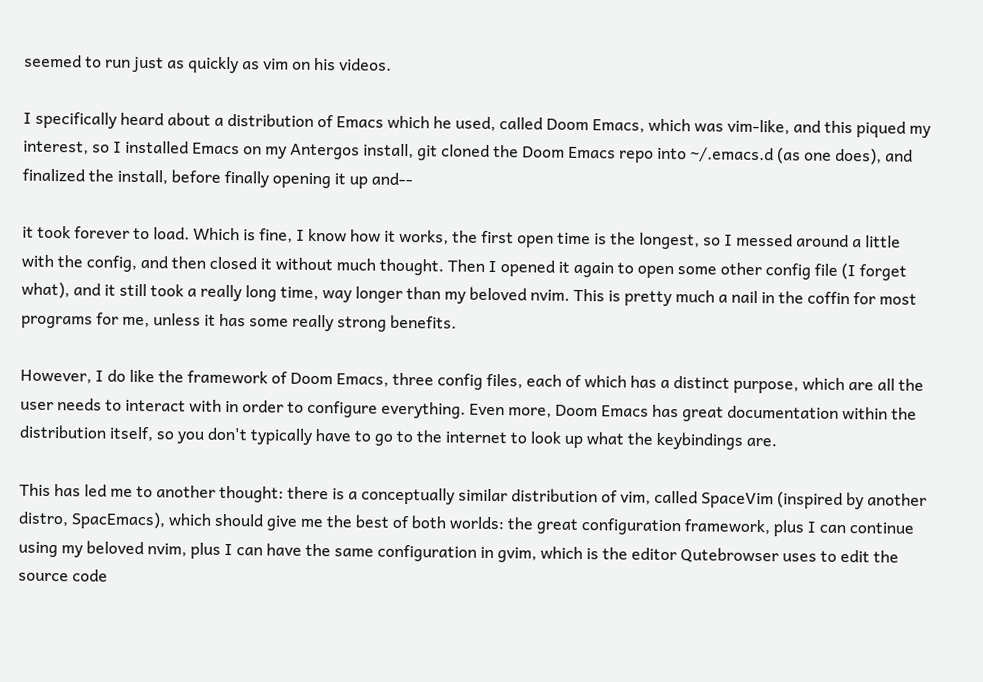seemed to run just as quickly as vim on his videos.

I specifically heard about a distribution of Emacs which he used, called Doom Emacs, which was vim-like, and this piqued my interest, so I installed Emacs on my Antergos install, git cloned the Doom Emacs repo into ~/.emacs.d (as one does), and finalized the install, before finally opening it up and--

it took forever to load. Which is fine, I know how it works, the first open time is the longest, so I messed around a little with the config, and then closed it without much thought. Then I opened it again to open some other config file (I forget what), and it still took a really long time, way longer than my beloved nvim. This is pretty much a nail in the coffin for most programs for me, unless it has some really strong benefits.

However, I do like the framework of Doom Emacs, three config files, each of which has a distinct purpose, which are all the user needs to interact with in order to configure everything. Even more, Doom Emacs has great documentation within the distribution itself, so you don't typically have to go to the internet to look up what the keybindings are.

This has led me to another thought: there is a conceptually similar distribution of vim, called SpaceVim (inspired by another distro, SpacEmacs), which should give me the best of both worlds: the great configuration framework, plus I can continue using my beloved nvim, plus I can have the same configuration in gvim, which is the editor Qutebrowser uses to edit the source code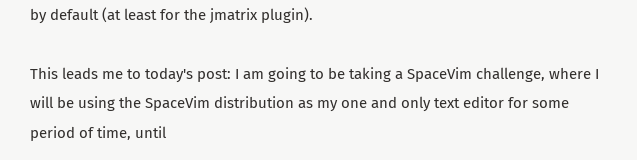by default (at least for the jmatrix plugin).

This leads me to today's post: I am going to be taking a SpaceVim challenge, where I will be using the SpaceVim distribution as my one and only text editor for some period of time, until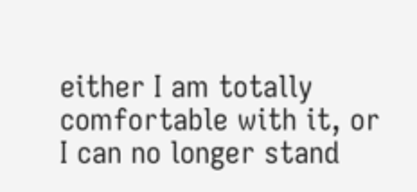either I am totally comfortable with it, or I can no longer stand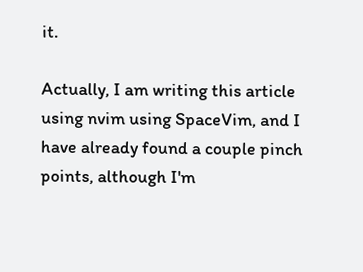it.

Actually, I am writing this article using nvim using SpaceVim, and I have already found a couple pinch points, although I'm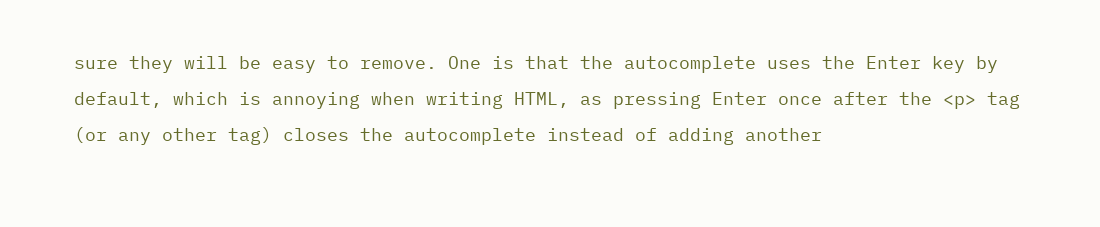sure they will be easy to remove. One is that the autocomplete uses the Enter key by default, which is annoying when writing HTML, as pressing Enter once after the <p> tag (or any other tag) closes the autocomplete instead of adding another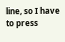line, so I have to press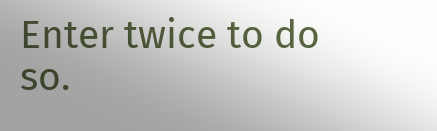Enter twice to do so.